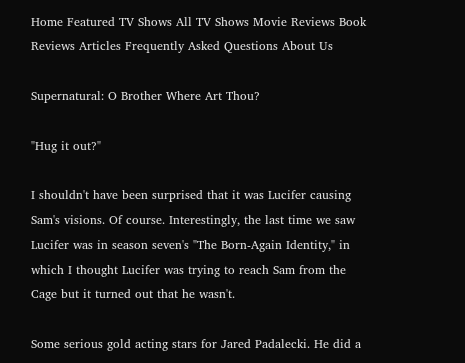Home Featured TV Shows All TV Shows Movie Reviews Book Reviews Articles Frequently Asked Questions About Us

Supernatural: O Brother Where Art Thou?

"Hug it out?"

I shouldn't have been surprised that it was Lucifer causing Sam's visions. Of course. Interestingly, the last time we saw Lucifer was in season seven's "The Born-Again Identity," in which I thought Lucifer was trying to reach Sam from the Cage but it turned out that he wasn't.

Some serious gold acting stars for Jared Padalecki. He did a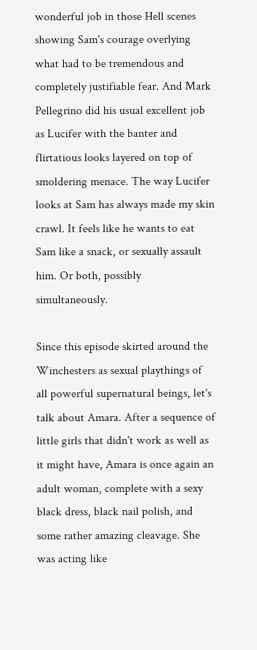wonderful job in those Hell scenes showing Sam's courage overlying what had to be tremendous and completely justifiable fear. And Mark Pellegrino did his usual excellent job as Lucifer with the banter and flirtatious looks layered on top of smoldering menace. The way Lucifer looks at Sam has always made my skin crawl. It feels like he wants to eat Sam like a snack, or sexually assault him. Or both, possibly simultaneously.

Since this episode skirted around the Winchesters as sexual playthings of all powerful supernatural beings, let's talk about Amara. After a sequence of little girls that didn't work as well as it might have, Amara is once again an adult woman, complete with a sexy black dress, black nail polish, and some rather amazing cleavage. She was acting like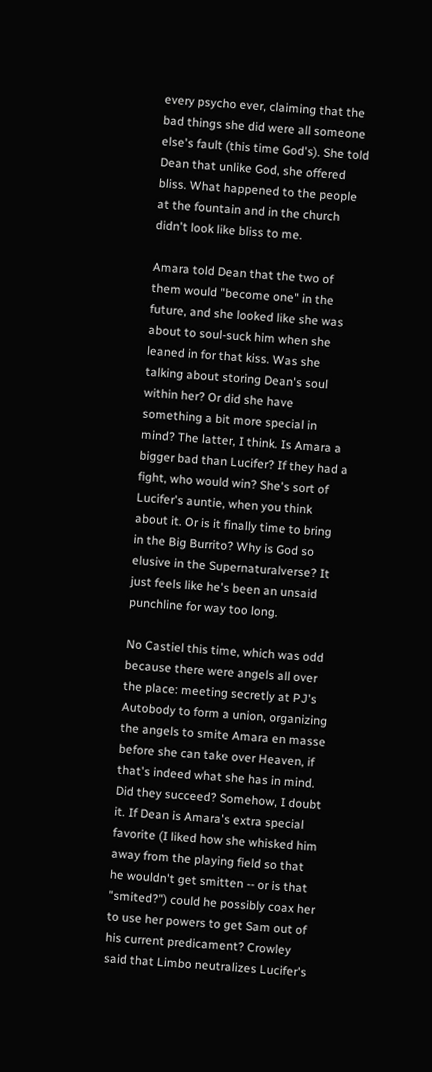every psycho ever, claiming that the bad things she did were all someone else's fault (this time God's). She told Dean that unlike God, she offered bliss. What happened to the people at the fountain and in the church didn't look like bliss to me.

Amara told Dean that the two of them would "become one" in the future, and she looked like she was about to soul-suck him when she leaned in for that kiss. Was she talking about storing Dean's soul within her? Or did she have something a bit more special in mind? The latter, I think. Is Amara a bigger bad than Lucifer? If they had a fight, who would win? She's sort of Lucifer's auntie, when you think about it. Or is it finally time to bring in the Big Burrito? Why is God so elusive in the Supernaturalverse? It just feels like he's been an unsaid punchline for way too long.

No Castiel this time, which was odd because there were angels all over the place: meeting secretly at PJ's Autobody to form a union, organizing the angels to smite Amara en masse before she can take over Heaven, if that's indeed what she has in mind. Did they succeed? Somehow, I doubt it. If Dean is Amara's extra special favorite (I liked how she whisked him away from the playing field so that he wouldn't get smitten -- or is that "smited?") could he possibly coax her to use her powers to get Sam out of his current predicament? Crowley said that Limbo neutralizes Lucifer's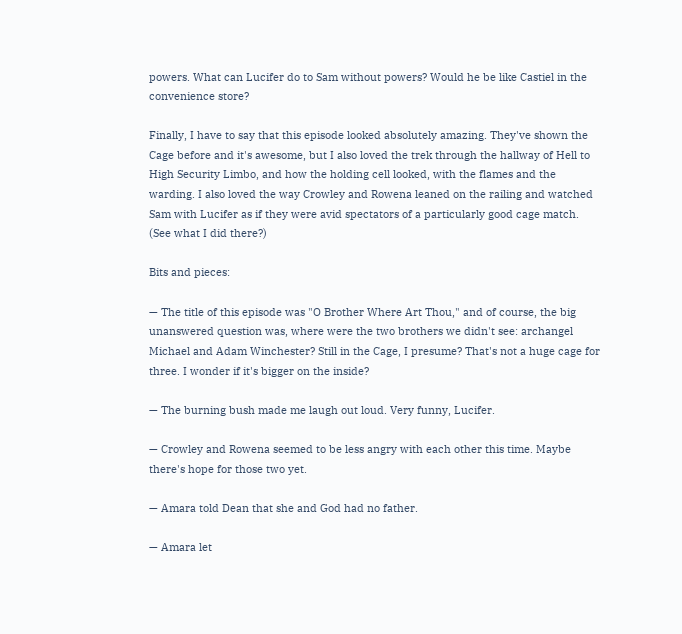powers. What can Lucifer do to Sam without powers? Would he be like Castiel in the convenience store?

Finally, I have to say that this episode looked absolutely amazing. They've shown the Cage before and it's awesome, but I also loved the trek through the hallway of Hell to High Security Limbo, and how the holding cell looked, with the flames and the warding. I also loved the way Crowley and Rowena leaned on the railing and watched Sam with Lucifer as if they were avid spectators of a particularly good cage match. (See what I did there?)

Bits and pieces:

— The title of this episode was "O Brother Where Art Thou," and of course, the big unanswered question was, where were the two brothers we didn't see: archangel Michael and Adam Winchester? Still in the Cage, I presume? That's not a huge cage for three. I wonder if it's bigger on the inside?

— The burning bush made me laugh out loud. Very funny, Lucifer.

— Crowley and Rowena seemed to be less angry with each other this time. Maybe there's hope for those two yet.

— Amara told Dean that she and God had no father.

— Amara let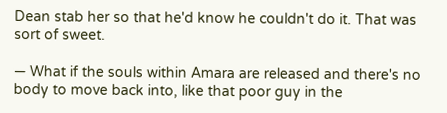Dean stab her so that he'd know he couldn't do it. That was sort of sweet.

— What if the souls within Amara are released and there's no body to move back into, like that poor guy in the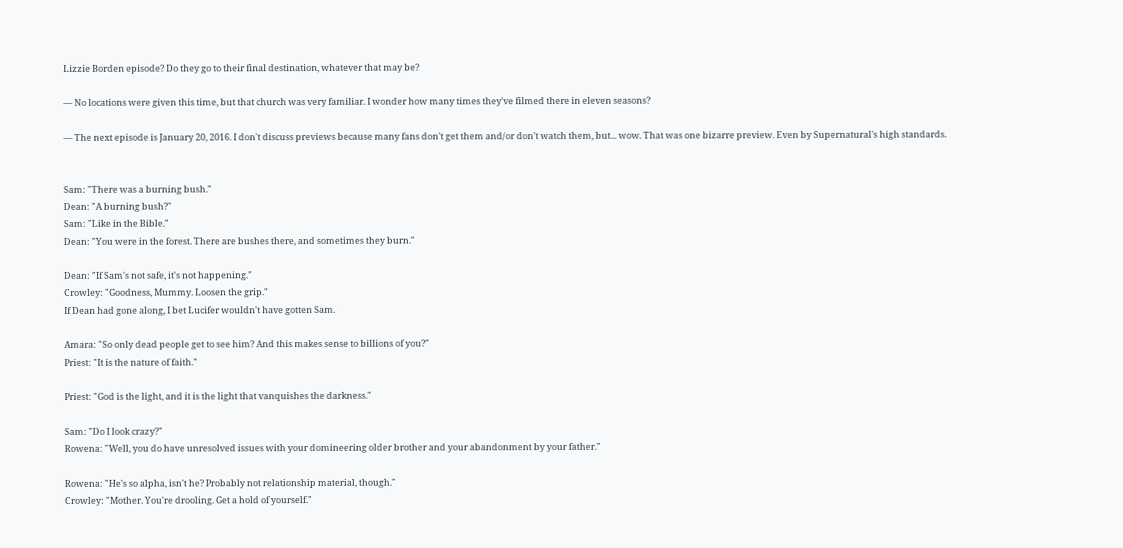Lizzie Borden episode? Do they go to their final destination, whatever that may be?

— No locations were given this time, but that church was very familiar. I wonder how many times they've filmed there in eleven seasons?

— The next episode is January 20, 2016. I don't discuss previews because many fans don't get them and/or don't watch them, but... wow. That was one bizarre preview. Even by Supernatural's high standards.


Sam: "There was a burning bush."
Dean: "A burning bush?"
Sam: "Like in the Bible."
Dean: "You were in the forest. There are bushes there, and sometimes they burn."

Dean: "If Sam's not safe, it's not happening."
Crowley: "Goodness, Mummy. Loosen the grip."
If Dean had gone along, I bet Lucifer wouldn't have gotten Sam.

Amara: "So only dead people get to see him? And this makes sense to billions of you?"
Priest: "It is the nature of faith."

Priest: "God is the light, and it is the light that vanquishes the darkness."

Sam: "Do I look crazy?"
Rowena: "Well, you do have unresolved issues with your domineering older brother and your abandonment by your father."

Rowena: "He's so alpha, isn't he? Probably not relationship material, though."
Crowley: "Mother. You're drooling. Get a hold of yourself."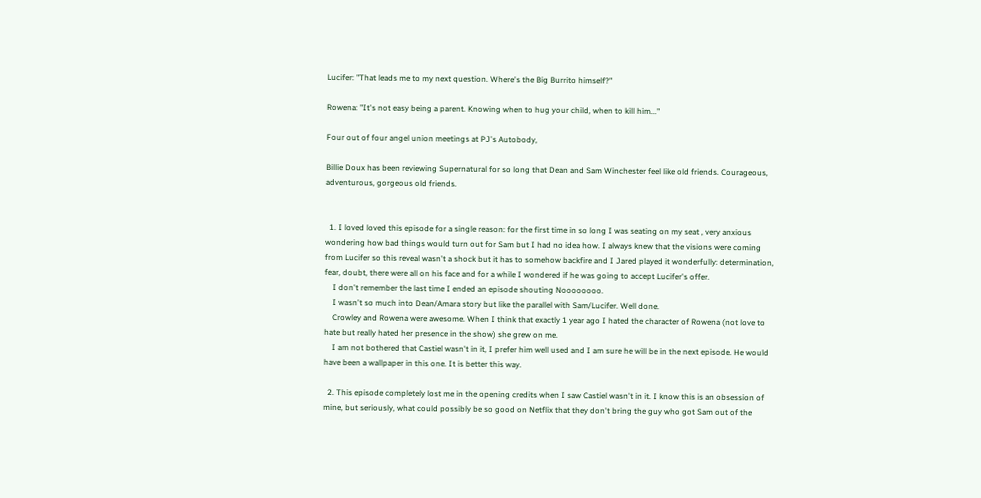Lucifer: "That leads me to my next question. Where's the Big Burrito himself?"

Rowena: "It's not easy being a parent. Knowing when to hug your child, when to kill him..."

Four out of four angel union meetings at PJ's Autobody,

Billie Doux has been reviewing Supernatural for so long that Dean and Sam Winchester feel like old friends. Courageous, adventurous, gorgeous old friends.


  1. I loved loved this episode for a single reason: for the first time in so long I was seating on my seat , very anxious wondering how bad things would turn out for Sam but I had no idea how. I always knew that the visions were coming from Lucifer so this reveal wasn't a shock but it has to somehow backfire and I Jared played it wonderfully: determination, fear, doubt, there were all on his face and for a while I wondered if he was going to accept Lucifer's offer.
    I don't remember the last time I ended an episode shouting Noooooooo.
    I wasn't so much into Dean/Amara story but like the parallel with Sam/Lucifer. Well done.
    Crowley and Rowena were awesome. When I think that exactly 1 year ago I hated the character of Rowena (not love to hate but really hated her presence in the show) she grew on me.
    I am not bothered that Castiel wasn't in it, I prefer him well used and I am sure he will be in the next episode. He would have been a wallpaper in this one. It is better this way.

  2. This episode completely lost me in the opening credits when I saw Castiel wasn't in it. I know this is an obsession of mine, but seriously, what could possibly be so good on Netflix that they don't bring the guy who got Sam out of the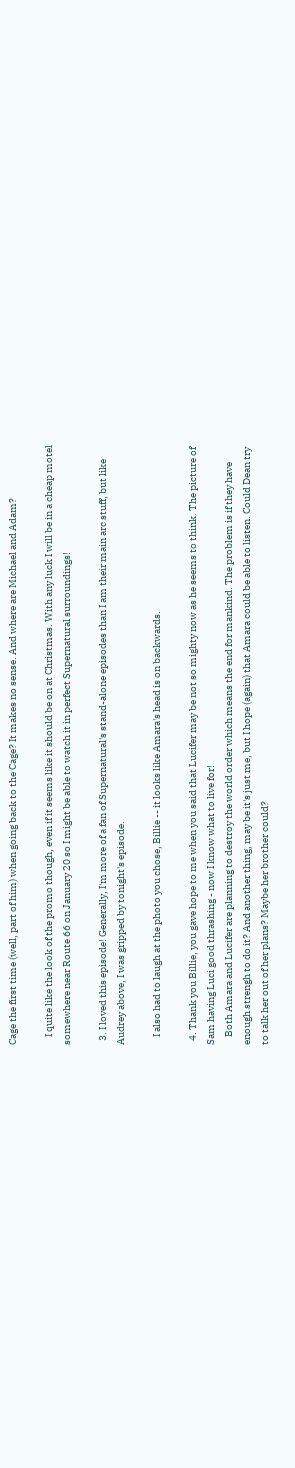Cage the first time (well, part of him) when going back to the Cage? It makes no sense. And where are Michael and Adam?

    I quite like the look of the promo though, even if it seems like it should be on at Christmas. With any luck I will be in a cheap motel somewhere near Route 66 on January 20 so I might be able to watch it in perfect Supernatural surroundings!

  3. I loved this episode! Generally, I'm more of a fan of Supernatural's stand-alone episodes than I am their main arc stuff, but like Audrey above, I was gripped by tonight's episode.

    I also had to laugh at the photo you chose, Billie -- it looks like Amara's head is on backwards.

  4. Thank you Billie, you gave hope to me when you said that Lucifer may be not so mighty now as he seems to think. The picture of Sam having Luci good thrashing - now I know what to live for!
    Both Amara and Lucifer are planning to destroy the world order which means the end for mankind. The problem is if they have enough strengh to do it? And another thing, may be it's just me, but I hope (again) that Amara could be able to listen. Could Dean try to talk her out of her plans? Maybe her brother could?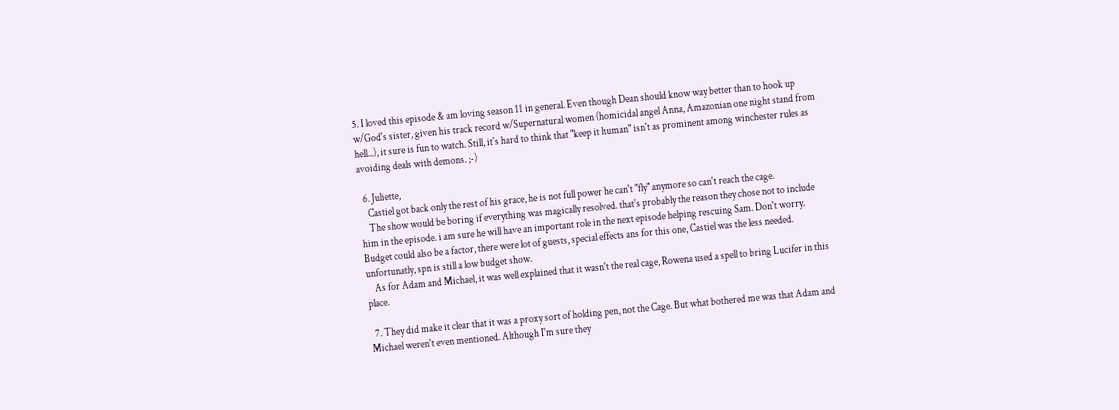5. I loved this episode & am loving season 11 in general. Even though Dean should know way better than to hook up w/God's sister, given his track record w/Supernatural women (homicidal angel Anna, Amazonian one night stand from hell...), it sure is fun to watch. Still, it's hard to think that "keep it human" isn't as prominent among winchester rules as avoiding deals with demons. ;-)

  6. Juliette,
    Castiel got back only the rest of his grace, he is not full power he can't "fly" anymore so can't reach the cage.
    The show would be boring if everything was magically resolved. that's probably the reason they chose not to include him in the episode. i am sure he will have an important role in the next episode helping rescuing Sam. Don't worry. Budget could also be a factor, there were lot of guests, special effects ans for this one, Castiel was the less needed. unfortunatly, spn is still a low budget show.
    As for Adam and Michael, it was well explained that it wasn't the real cage, Rowena used a spell to bring Lucifer in this place.

  7. They did make it clear that it was a proxy sort of holding pen, not the Cage. But what bothered me was that Adam and Michael weren't even mentioned. Although I'm sure they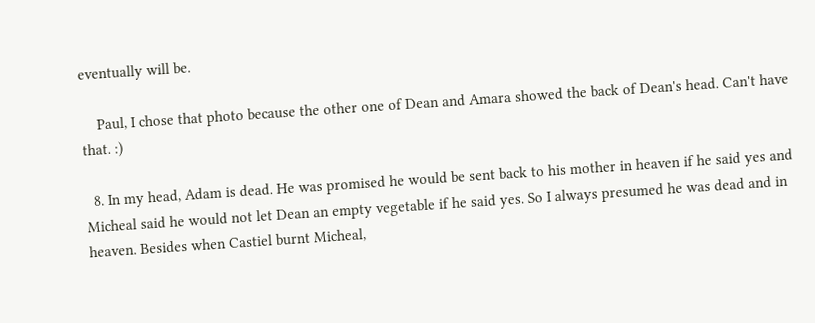eventually will be.

    Paul, I chose that photo because the other one of Dean and Amara showed the back of Dean's head. Can't have that. :)

  8. In my head, Adam is dead. He was promised he would be sent back to his mother in heaven if he said yes and Micheal said he would not let Dean an empty vegetable if he said yes. So I always presumed he was dead and in heaven. Besides when Castiel burnt Micheal,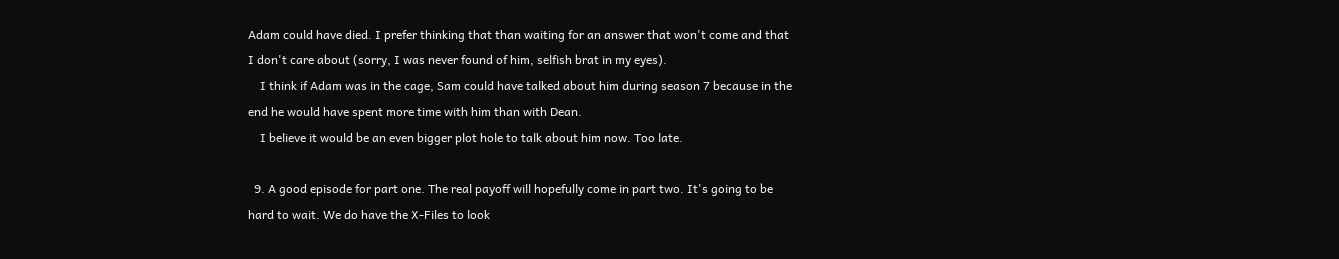Adam could have died. I prefer thinking that than waiting for an answer that won't come and that I don't care about (sorry, I was never found of him, selfish brat in my eyes).
    I think if Adam was in the cage, Sam could have talked about him during season 7 because in the end he would have spent more time with him than with Dean.
    I believe it would be an even bigger plot hole to talk about him now. Too late.

  9. A good episode for part one. The real payoff will hopefully come in part two. It's going to be hard to wait. We do have the X-Files to look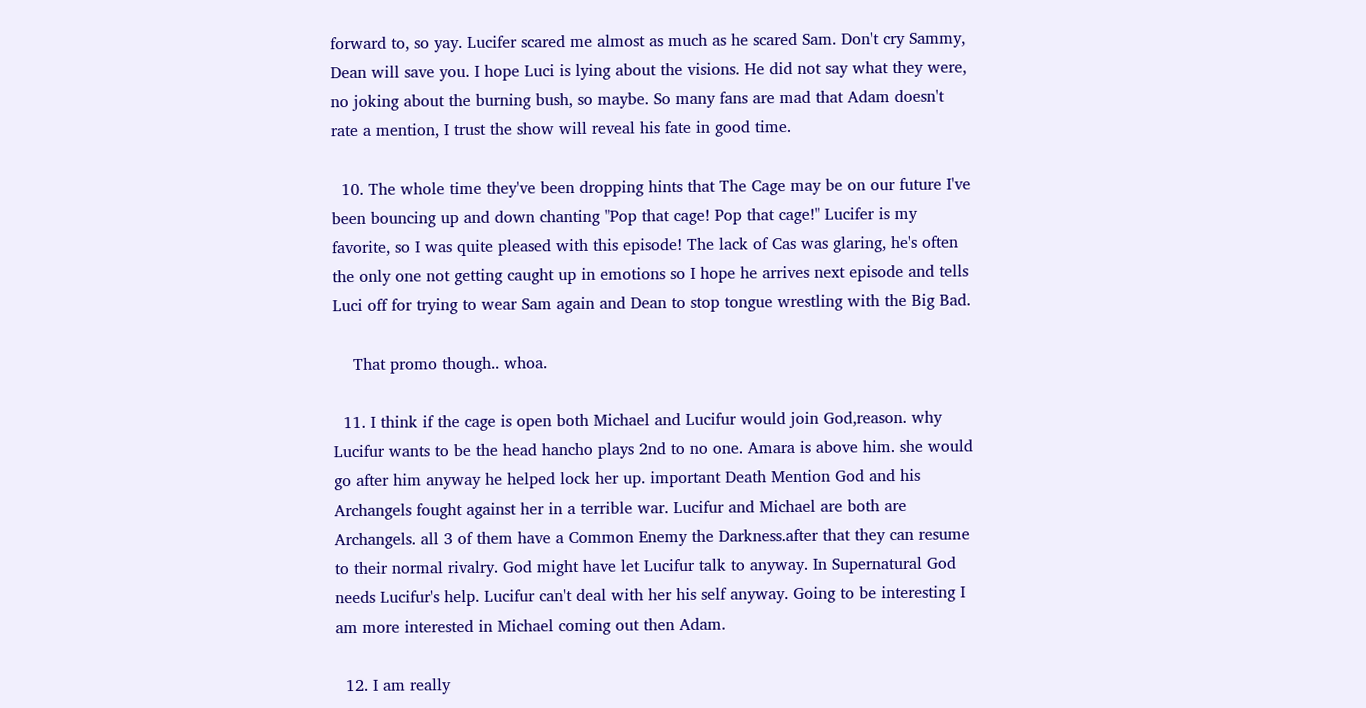forward to, so yay. Lucifer scared me almost as much as he scared Sam. Don't cry Sammy, Dean will save you. I hope Luci is lying about the visions. He did not say what they were, no joking about the burning bush, so maybe. So many fans are mad that Adam doesn't rate a mention, I trust the show will reveal his fate in good time.

  10. The whole time they've been dropping hints that The Cage may be on our future I've been bouncing up and down chanting "Pop that cage! Pop that cage!" Lucifer is my favorite, so I was quite pleased with this episode! The lack of Cas was glaring, he's often the only one not getting caught up in emotions so I hope he arrives next episode and tells Luci off for trying to wear Sam again and Dean to stop tongue wrestling with the Big Bad.

    That promo though.. whoa.

  11. I think if the cage is open both Michael and Lucifur would join God,reason. why Lucifur wants to be the head hancho plays 2nd to no one. Amara is above him. she would go after him anyway he helped lock her up. important Death Mention God and his Archangels fought against her in a terrible war. Lucifur and Michael are both are Archangels. all 3 of them have a Common Enemy the Darkness.after that they can resume to their normal rivalry. God might have let Lucifur talk to anyway. In Supernatural God needs Lucifur's help. Lucifur can't deal with her his self anyway. Going to be interesting I am more interested in Michael coming out then Adam.

  12. I am really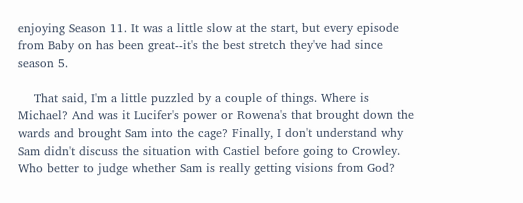enjoying Season 11. It was a little slow at the start, but every episode from Baby on has been great--it's the best stretch they've had since season 5.

    That said, I'm a little puzzled by a couple of things. Where is Michael? And was it Lucifer's power or Rowena's that brought down the wards and brought Sam into the cage? Finally, I don't understand why Sam didn't discuss the situation with Castiel before going to Crowley. Who better to judge whether Sam is really getting visions from God?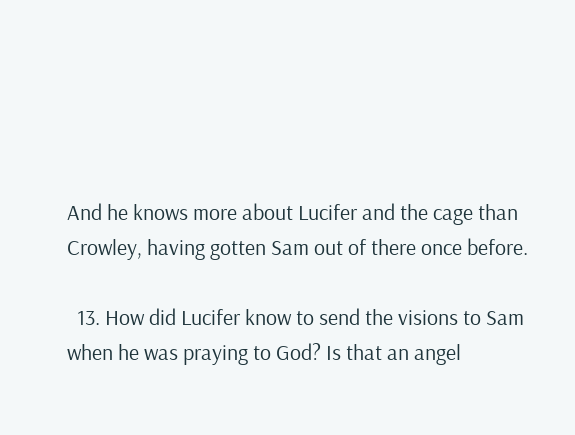And he knows more about Lucifer and the cage than Crowley, having gotten Sam out of there once before.

  13. How did Lucifer know to send the visions to Sam when he was praying to God? Is that an angel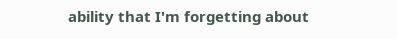ability that I'm forgetting about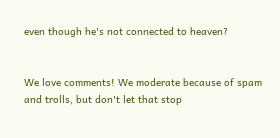even though he's not connected to heaven?


We love comments! We moderate because of spam and trolls, but don't let that stop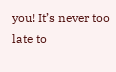you! It’s never too late to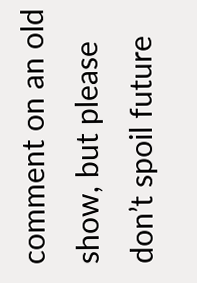comment on an old show, but please don’t spoil future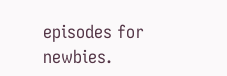episodes for newbies.